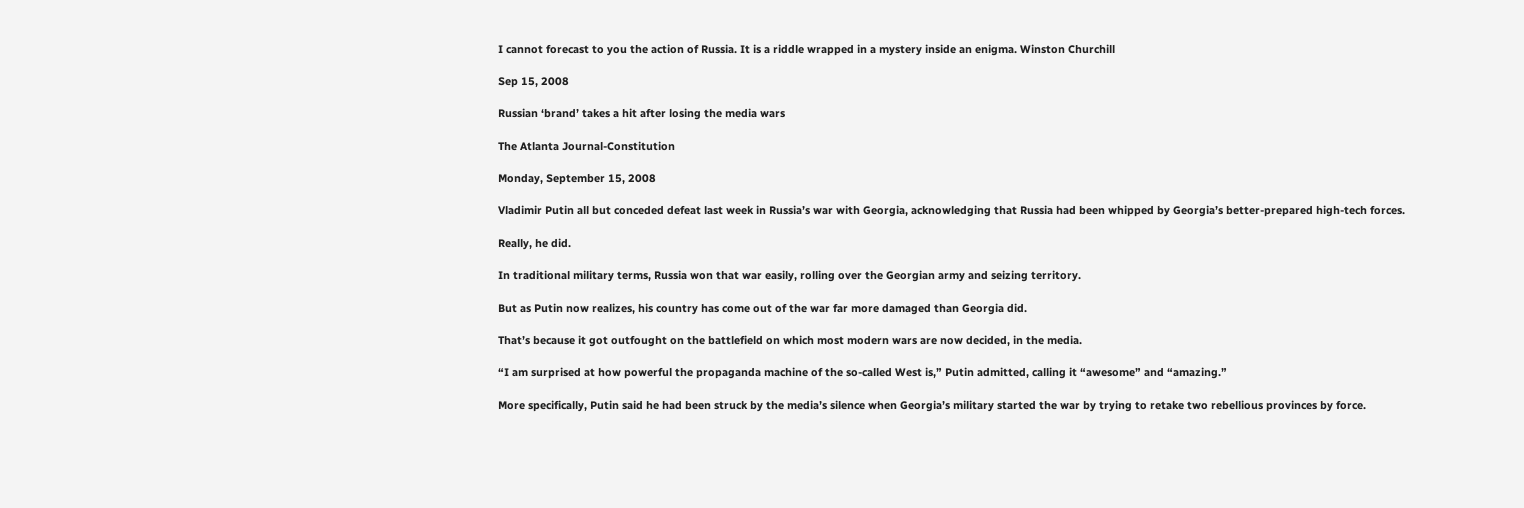I cannot forecast to you the action of Russia. It is a riddle wrapped in a mystery inside an enigma. Winston Churchill

Sep 15, 2008

Russian ‘brand’ takes a hit after losing the media wars

The Atlanta Journal-Constitution

Monday, September 15, 2008

Vladimir Putin all but conceded defeat last week in Russia’s war with Georgia, acknowledging that Russia had been whipped by Georgia’s better-prepared high-tech forces.

Really, he did.

In traditional military terms, Russia won that war easily, rolling over the Georgian army and seizing territory.

But as Putin now realizes, his country has come out of the war far more damaged than Georgia did.

That’s because it got outfought on the battlefield on which most modern wars are now decided, in the media.

“I am surprised at how powerful the propaganda machine of the so-called West is,” Putin admitted, calling it “awesome” and “amazing.”

More specifically, Putin said he had been struck by the media’s silence when Georgia’s military started the war by trying to retake two rebellious provinces by force.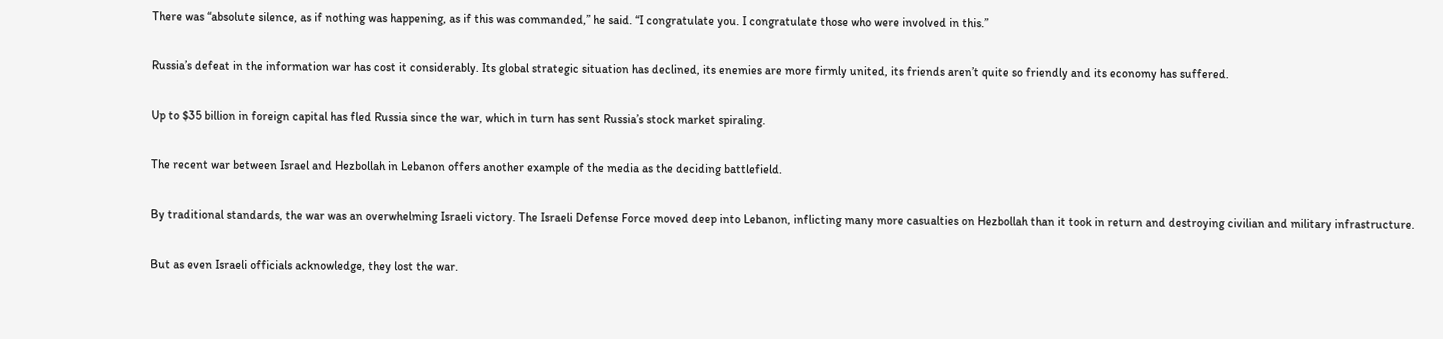There was “absolute silence, as if nothing was happening, as if this was commanded,” he said. “I congratulate you. I congratulate those who were involved in this.”

Russia’s defeat in the information war has cost it considerably. Its global strategic situation has declined, its enemies are more firmly united, its friends aren’t quite so friendly and its economy has suffered.

Up to $35 billion in foreign capital has fled Russia since the war, which in turn has sent Russia’s stock market spiraling.

The recent war between Israel and Hezbollah in Lebanon offers another example of the media as the deciding battlefield.

By traditional standards, the war was an overwhelming Israeli victory. The Israeli Defense Force moved deep into Lebanon, inflicting many more casualties on Hezbollah than it took in return and destroying civilian and military infrastructure.

But as even Israeli officials acknowledge, they lost the war.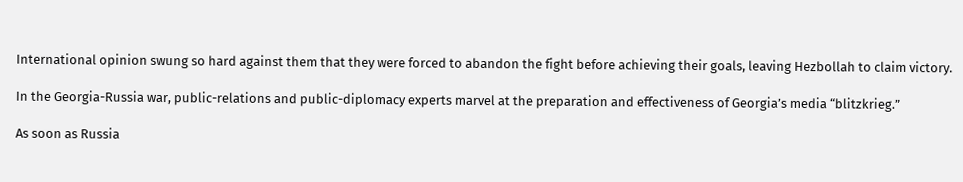International opinion swung so hard against them that they were forced to abandon the fight before achieving their goals, leaving Hezbollah to claim victory.

In the Georgia-Russia war, public-relations and public-diplomacy experts marvel at the preparation and effectiveness of Georgia’s media “blitzkrieg.”

As soon as Russia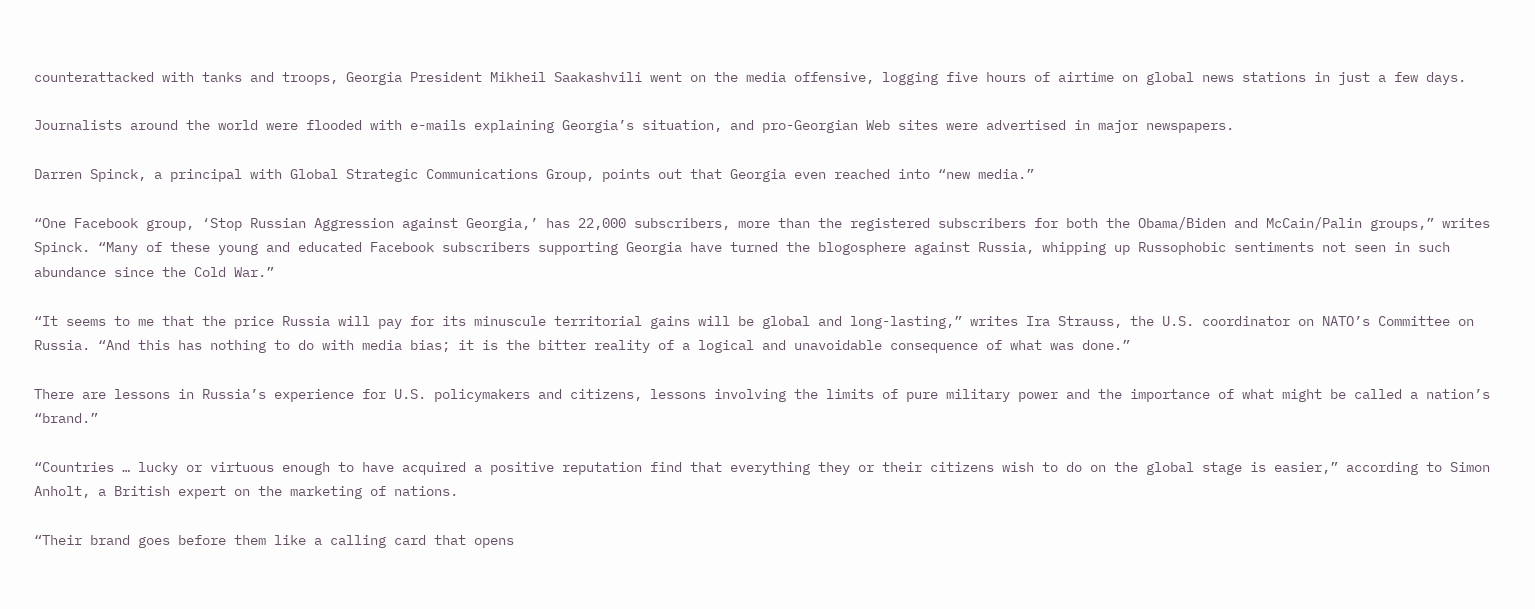counterattacked with tanks and troops, Georgia President Mikheil Saakashvili went on the media offensive, logging five hours of airtime on global news stations in just a few days.

Journalists around the world were flooded with e-mails explaining Georgia’s situation, and pro-Georgian Web sites were advertised in major newspapers.

Darren Spinck, a principal with Global Strategic Communications Group, points out that Georgia even reached into “new media.”

“One Facebook group, ‘Stop Russian Aggression against Georgia,’ has 22,000 subscribers, more than the registered subscribers for both the Obama/Biden and McCain/Palin groups,” writes Spinck. “Many of these young and educated Facebook subscribers supporting Georgia have turned the blogosphere against Russia, whipping up Russophobic sentiments not seen in such abundance since the Cold War.”

“It seems to me that the price Russia will pay for its minuscule territorial gains will be global and long-lasting,” writes Ira Strauss, the U.S. coordinator on NATO’s Committee on Russia. “And this has nothing to do with media bias; it is the bitter reality of a logical and unavoidable consequence of what was done.”

There are lessons in Russia’s experience for U.S. policymakers and citizens, lessons involving the limits of pure military power and the importance of what might be called a nation’s “brand.”

“Countries … lucky or virtuous enough to have acquired a positive reputation find that everything they or their citizens wish to do on the global stage is easier,” according to Simon Anholt, a British expert on the marketing of nations.

“Their brand goes before them like a calling card that opens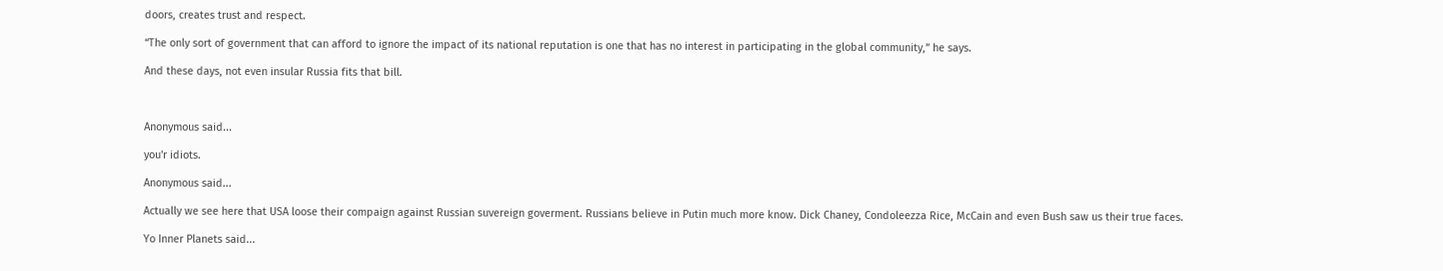doors, creates trust and respect.

“The only sort of government that can afford to ignore the impact of its national reputation is one that has no interest in participating in the global community,” he says.

And these days, not even insular Russia fits that bill.



Anonymous said...

you'r idiots.

Anonymous said...

Actually we see here that USA loose their compaign against Russian suvereign goverment. Russians believe in Putin much more know. Dick Chaney, Condoleezza Rice, McCain and even Bush saw us their true faces.

Yo Inner Planets said...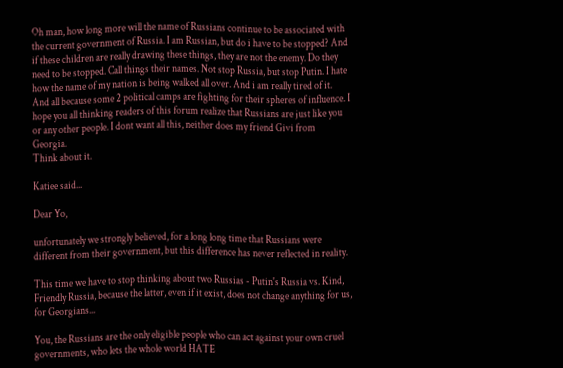Oh man, how long more will the name of Russians continue to be associated with the current government of Russia. I am Russian, but do i have to be stopped? And if these children are really drawing these things, they are not the enemy. Do they need to be stopped. Call things their names. Not stop Russia, but stop Putin. I hate how the name of my nation is being walked all over. And i am really tired of it. And all because some 2 political camps are fighting for their spheres of influence. I hope you all thinking readers of this forum realize that Russians are just like you or any other people. I dont want all this, neither does my friend Givi from Georgia.
Think about it.

Katiee said...

Dear Yo,

unfortunately we strongly believed, for a long long time that Russians were different from their government, but this difference has never reflected in reality.

This time we have to stop thinking about two Russias - Putin's Russia vs. Kind, Friendly Russia, because the latter, even if it exist, does not change anything for us, for Georgians...

You, the Russians are the only eligible people who can act against your own cruel governments, who lets the whole world HATE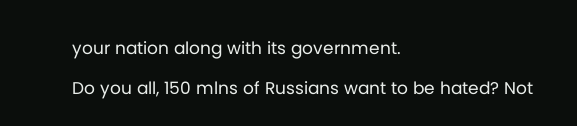your nation along with its government.

Do you all, 150 mlns of Russians want to be hated? Not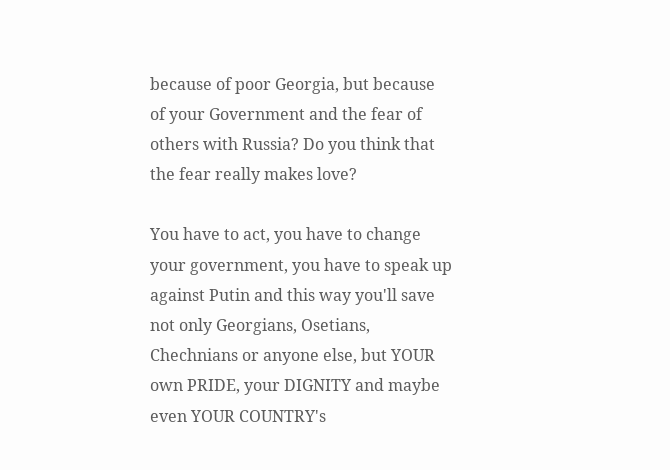because of poor Georgia, but because of your Government and the fear of others with Russia? Do you think that the fear really makes love?

You have to act, you have to change your government, you have to speak up against Putin and this way you'll save not only Georgians, Osetians, Chechnians or anyone else, but YOUR own PRIDE, your DIGNITY and maybe even YOUR COUNTRY's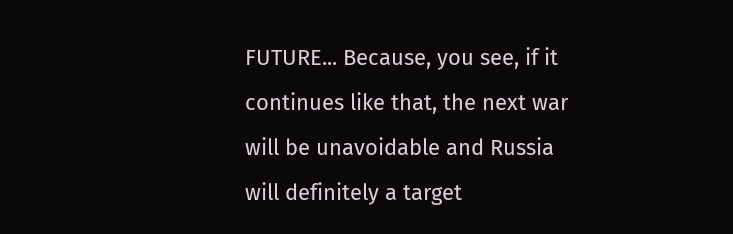FUTURE... Because, you see, if it continues like that, the next war will be unavoidable and Russia will definitely a target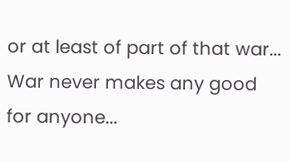or at least of part of that war... War never makes any good for anyone...